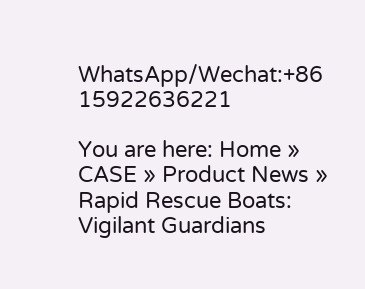WhatsApp/Wechat:+86 15922636221

You are here: Home » CASE » Product News » Rapid Rescue Boats: Vigilant Guardians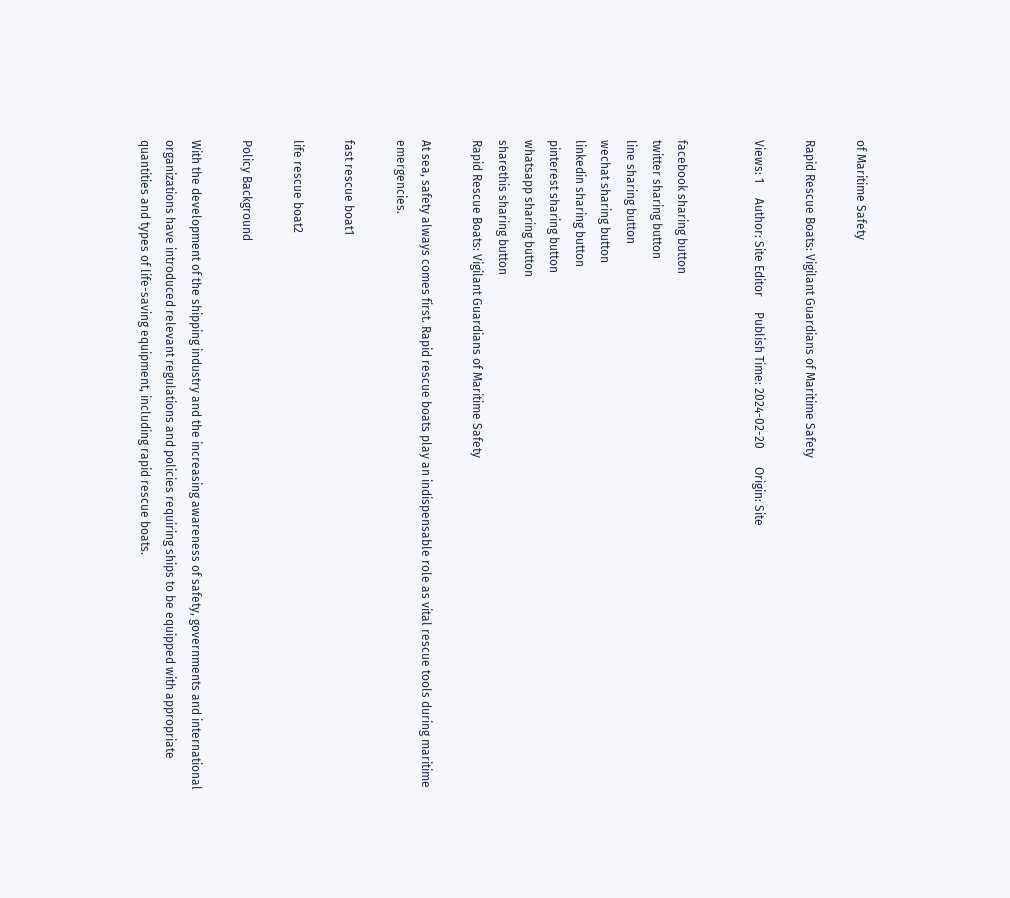of Maritime Safety

Rapid Rescue Boats: Vigilant Guardians of Maritime Safety

Views: 1     Author: Site Editor     Publish Time: 2024-02-20      Origin: Site


facebook sharing button
twitter sharing button
line sharing button
wechat sharing button
linkedin sharing button
pinterest sharing button
whatsapp sharing button
sharethis sharing button
Rapid Rescue Boats: Vigilant Guardians of Maritime Safety

At sea, safety always comes first. Rapid rescue boats play an indispensable role as vital rescue tools during maritime emergencies.

fast rescue boat1

life rescue boat2

Policy Background

With the development of the shipping industry and the increasing awareness of safety, governments and international organizations have introduced relevant regulations and policies requiring ships to be equipped with appropriate quantities and types of life-saving equipment, including rapid rescue boats.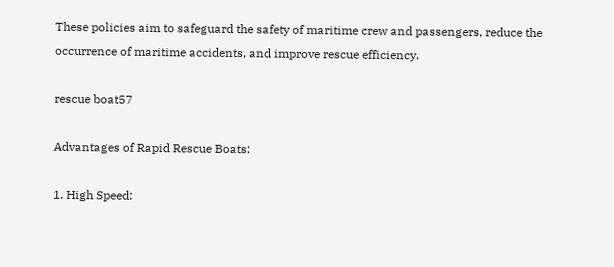These policies aim to safeguard the safety of maritime crew and passengers, reduce the occurrence of maritime accidents, and improve rescue efficiency.

rescue boat57

Advantages of Rapid Rescue Boats:

1. High Speed: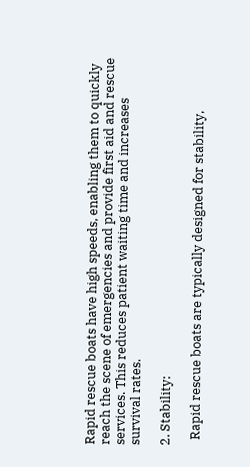Rapid rescue boats have high speeds, enabling them to quickly reach the scene of emergencies and provide first aid and rescue services. This reduces patient waiting time and increases survival rates.

2. Stability:

  Rapid rescue boats are typically designed for stability,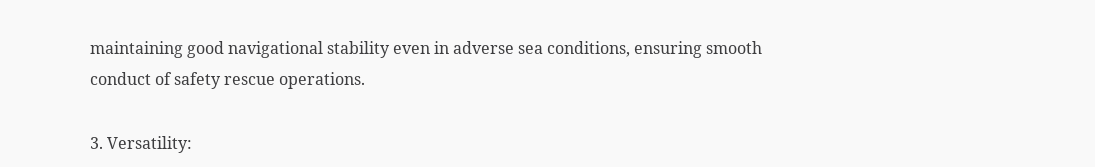maintaining good navigational stability even in adverse sea conditions, ensuring smooth conduct of safety rescue operations.

3. Versatility: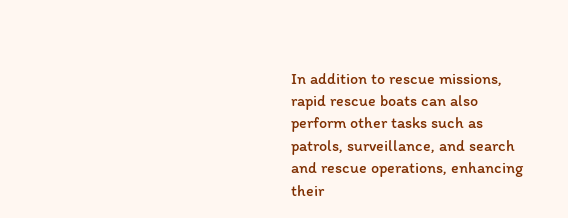In addition to rescue missions, rapid rescue boats can also perform other tasks such as patrols, surveillance, and search and rescue operations, enhancing their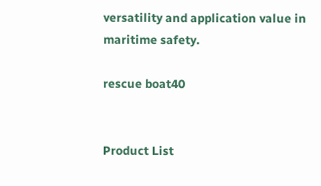versatility and application value in maritime safety.

rescue boat40


Product List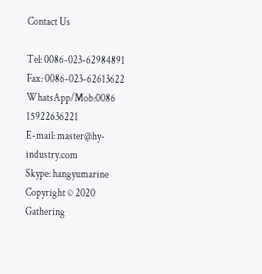Contact Us

Tel: 0086-023-62984891
Fax: 0086-023-62613622
WhatsApp/Mob:0086 15922636221
E-mail: master@hy-industry.com
Skype: hangyumarine
Copyright © 2020 Gathering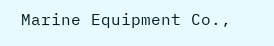Marine Equipment Co.,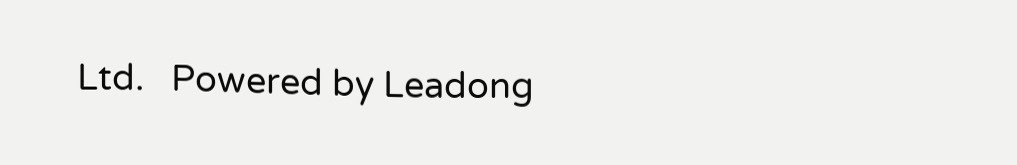Ltd.   Powered by Leadong